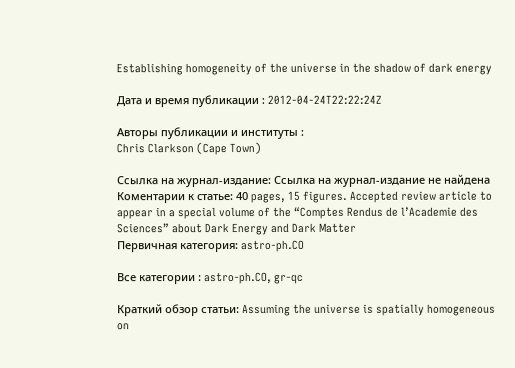Establishing homogeneity of the universe in the shadow of dark energy

Дата и время публикации : 2012-04-24T22:22:24Z

Авторы публикации и институты :
Chris Clarkson (Cape Town)

Ссылка на журнал-издание: Ссылка на журнал-издание не найдена
Коментарии к cтатье: 40 pages, 15 figures. Accepted review article to appear in a special volume of the “Comptes Rendus de l’Academie des Sciences” about Dark Energy and Dark Matter
Первичная категория: astro-ph.CO

Все категории : astro-ph.CO, gr-qc

Краткий обзор статьи: Assuming the universe is spatially homogeneous on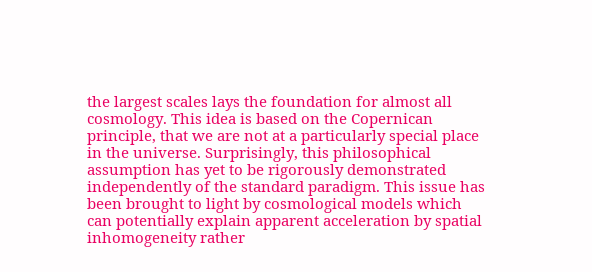the largest scales lays the foundation for almost all cosmology. This idea is based on the Copernican principle, that we are not at a particularly special place in the universe. Surprisingly, this philosophical assumption has yet to be rigorously demonstrated independently of the standard paradigm. This issue has been brought to light by cosmological models which can potentially explain apparent acceleration by spatial inhomogeneity rather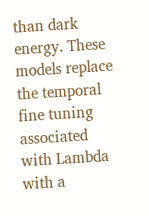than dark energy. These models replace the temporal fine tuning associated with Lambda with a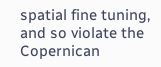spatial fine tuning, and so violate the Copernican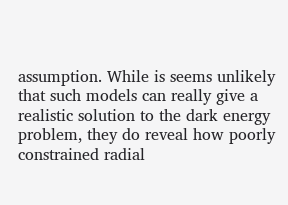assumption. While is seems unlikely that such models can really give a realistic solution to the dark energy problem, they do reveal how poorly constrained radial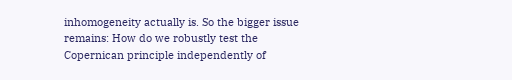inhomogeneity actually is. So the bigger issue remains: How do we robustly test the Copernican principle independently of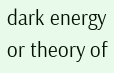dark energy or theory of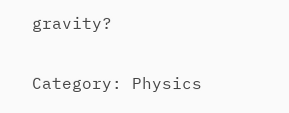gravity?

Category: Physics